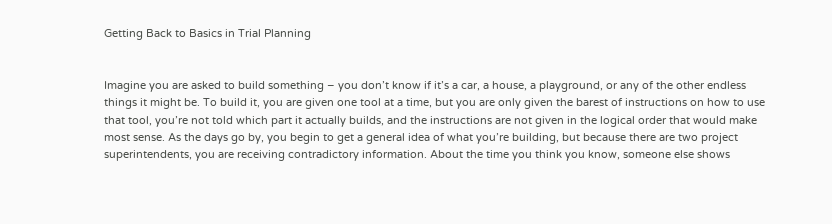Getting Back to Basics in Trial Planning


Imagine you are asked to build something – you don’t know if it’s a car, a house, a playground, or any of the other endless things it might be. To build it, you are given one tool at a time, but you are only given the barest of instructions on how to use that tool, you’re not told which part it actually builds, and the instructions are not given in the logical order that would make most sense. As the days go by, you begin to get a general idea of what you’re building, but because there are two project superintendents, you are receiving contradictory information. About the time you think you know, someone else shows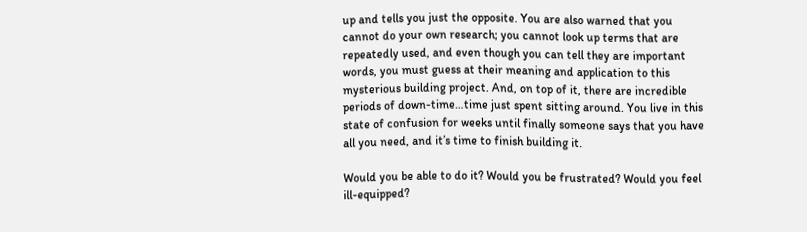up and tells you just the opposite. You are also warned that you cannot do your own research; you cannot look up terms that are repeatedly used, and even though you can tell they are important words, you must guess at their meaning and application to this mysterious building project. And, on top of it, there are incredible periods of down-time…time just spent sitting around. You live in this state of confusion for weeks until finally someone says that you have all you need, and it’s time to finish building it.

Would you be able to do it? Would you be frustrated? Would you feel ill-equipped?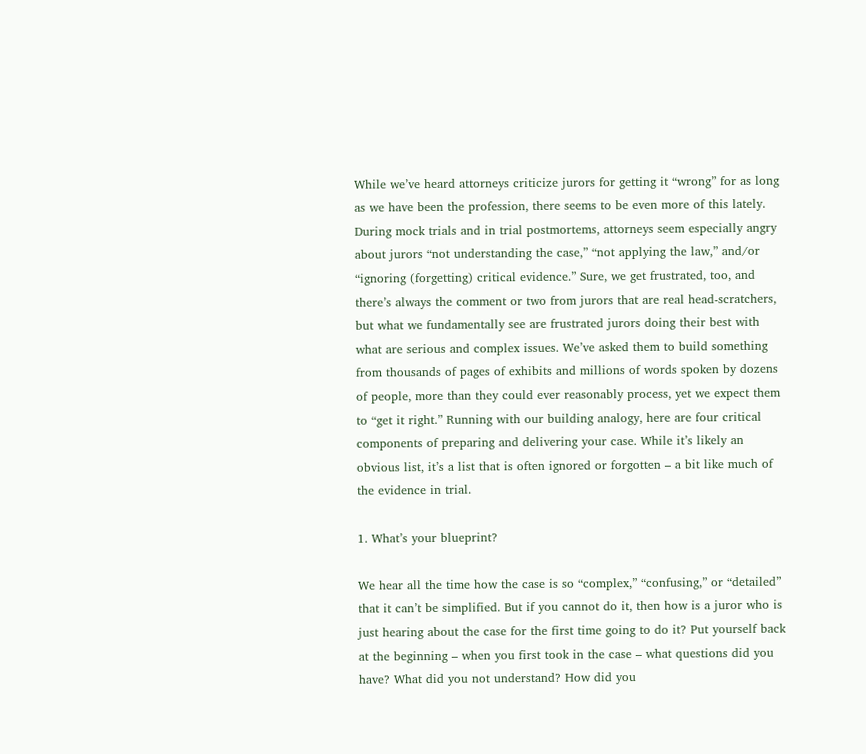While we’ve heard attorneys criticize jurors for getting it “wrong” for as long as we have been the profession, there seems to be even more of this lately. During mock trials and in trial postmortems, attorneys seem especially angry about jurors “not understanding the case,” “not applying the law,” and/or “ignoring (forgetting) critical evidence.” Sure, we get frustrated, too, and there’s always the comment or two from jurors that are real head-scratchers, but what we fundamentally see are frustrated jurors doing their best with what are serious and complex issues. We’ve asked them to build something from thousands of pages of exhibits and millions of words spoken by dozens of people, more than they could ever reasonably process, yet we expect them to “get it right.” Running with our building analogy, here are four critical components of preparing and delivering your case. While it’s likely an obvious list, it’s a list that is often ignored or forgotten – a bit like much of the evidence in trial.

1. What’s your blueprint?

We hear all the time how the case is so “complex,” “confusing,” or “detailed” that it can’t be simplified. But if you cannot do it, then how is a juror who is just hearing about the case for the first time going to do it? Put yourself back at the beginning – when you first took in the case – what questions did you have? What did you not understand? How did you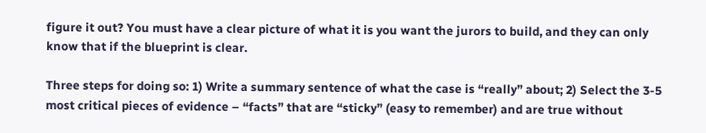figure it out? You must have a clear picture of what it is you want the jurors to build, and they can only know that if the blueprint is clear.

Three steps for doing so: 1) Write a summary sentence of what the case is “really” about; 2) Select the 3-5 most critical pieces of evidence – “facts” that are “sticky” (easy to remember) and are true without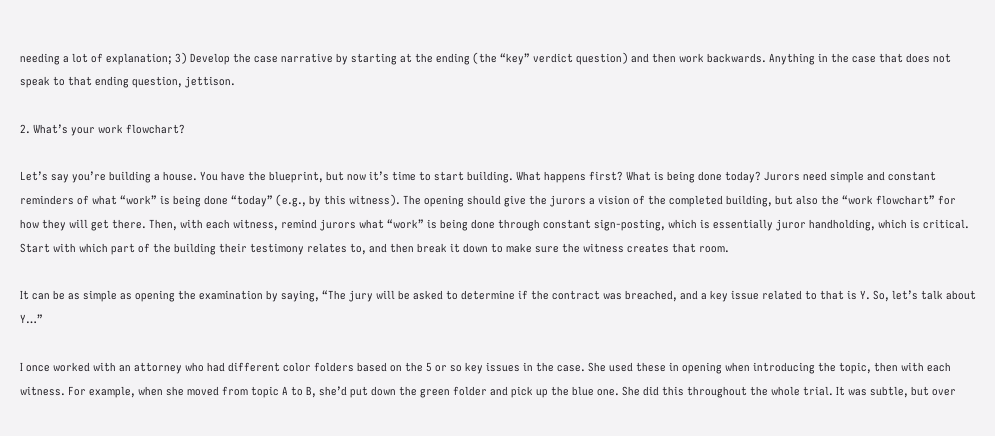needing a lot of explanation; 3) Develop the case narrative by starting at the ending (the “key” verdict question) and then work backwards. Anything in the case that does not speak to that ending question, jettison.

2. What’s your work flowchart?

Let’s say you’re building a house. You have the blueprint, but now it’s time to start building. What happens first? What is being done today? Jurors need simple and constant reminders of what “work” is being done “today” (e.g., by this witness). The opening should give the jurors a vision of the completed building, but also the “work flowchart” for how they will get there. Then, with each witness, remind jurors what “work” is being done through constant sign-posting, which is essentially juror handholding, which is critical. Start with which part of the building their testimony relates to, and then break it down to make sure the witness creates that room.

It can be as simple as opening the examination by saying, “The jury will be asked to determine if the contract was breached, and a key issue related to that is Y. So, let’s talk about Y…”

I once worked with an attorney who had different color folders based on the 5 or so key issues in the case. She used these in opening when introducing the topic, then with each witness. For example, when she moved from topic A to B, she’d put down the green folder and pick up the blue one. She did this throughout the whole trial. It was subtle, but over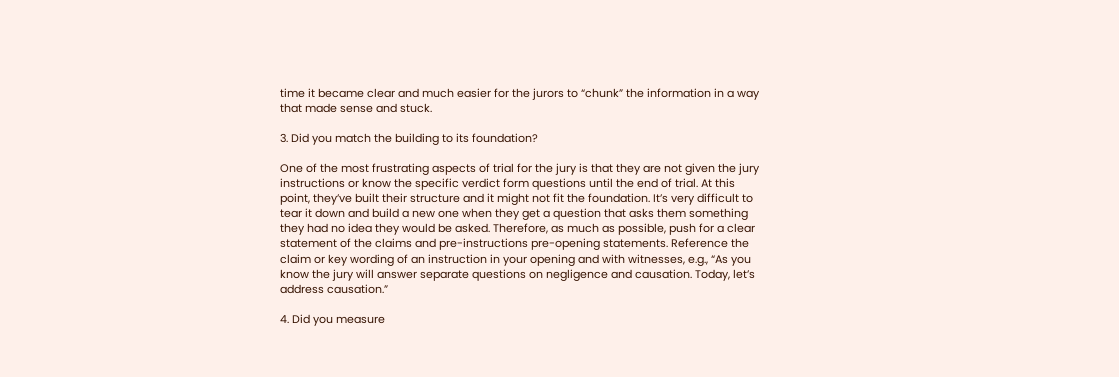time it became clear and much easier for the jurors to “chunk” the information in a way that made sense and stuck.

3. Did you match the building to its foundation?

One of the most frustrating aspects of trial for the jury is that they are not given the jury instructions or know the specific verdict form questions until the end of trial. At this point, they’ve built their structure and it might not fit the foundation. It’s very difficult to tear it down and build a new one when they get a question that asks them something they had no idea they would be asked. Therefore, as much as possible, push for a clear statement of the claims and pre-instructions pre-opening statements. Reference the claim or key wording of an instruction in your opening and with witnesses, e.g., “As you know the jury will answer separate questions on negligence and causation. Today, let’s address causation.”

4. Did you measure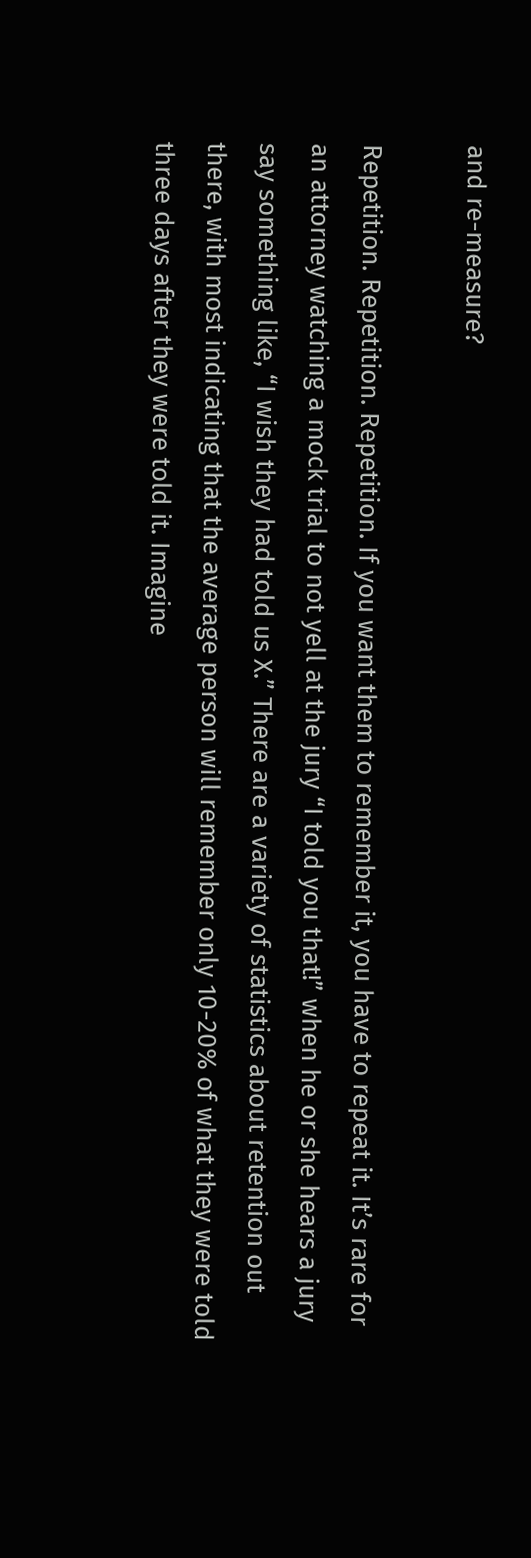and re-measure?

Repetition. Repetition. Repetition. If you want them to remember it, you have to repeat it. It’s rare for an attorney watching a mock trial to not yell at the jury “I told you that!” when he or she hears a jury say something like, “I wish they had told us X.” There are a variety of statistics about retention out there, with most indicating that the average person will remember only 10-20% of what they were told three days after they were told it. Imagine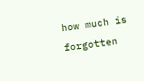how much is forgotten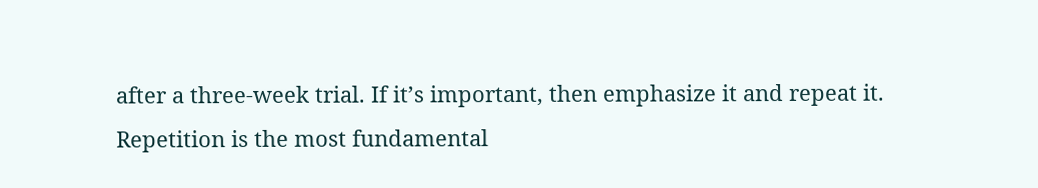after a three-week trial. If it’s important, then emphasize it and repeat it. Repetition is the most fundamental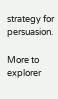strategy for persuasion.

More to explorer